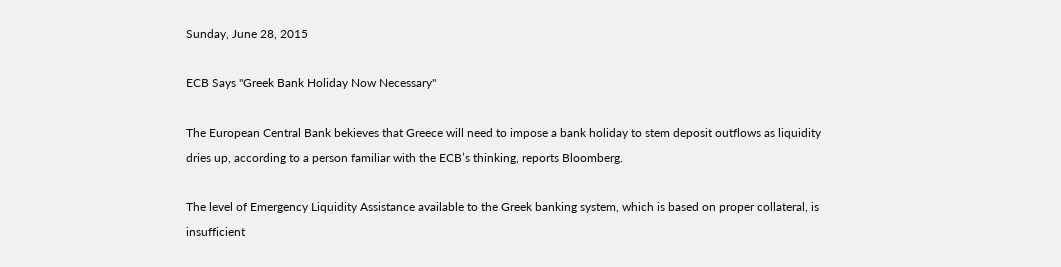Sunday, June 28, 2015

ECB Says "Greek Bank Holiday Now Necessary"

The European Central Bank bekieves that Greece will need to impose a bank holiday to stem deposit outflows as liquidity dries up, according to a person familiar with the ECB’s thinking, reports Bloomberg.

The level of Emergency Liquidity Assistance available to the Greek banking system, which is based on proper collateral, is insufficient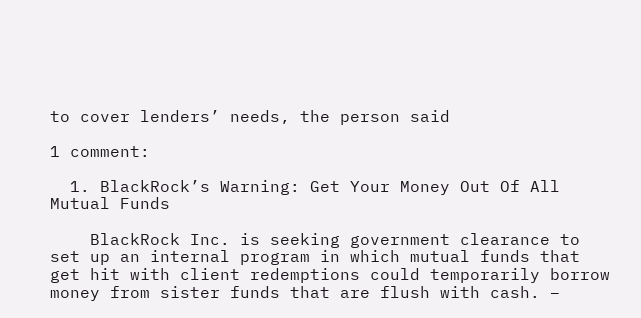to cover lenders’ needs, the person said

1 comment:

  1. BlackRock’s Warning: Get Your Money Out Of All Mutual Funds

    BlackRock Inc. is seeking government clearance to set up an internal program in which mutual funds that get hit with client redemptions could temporarily borrow money from sister funds that are flush with cash. –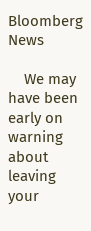Bloomberg News

    We may have been early on warning about leaving your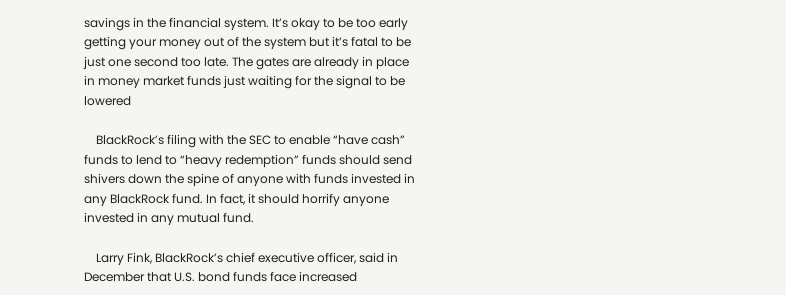savings in the financial system. It’s okay to be too early getting your money out of the system but it’s fatal to be just one second too late. The gates are already in place in money market funds just waiting for the signal to be lowered

    BlackRock’s filing with the SEC to enable “have cash” funds to lend to “heavy redemption” funds should send shivers down the spine of anyone with funds invested in any BlackRock fund. In fact, it should horrify anyone invested in any mutual fund.

    Larry Fink, BlackRock’s chief executive officer, said in December that U.S. bond funds face increased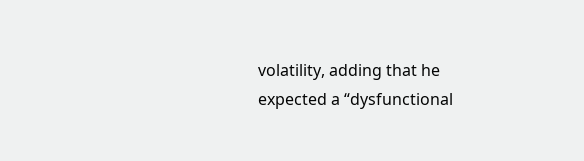volatility, adding that he expected a “dysfunctional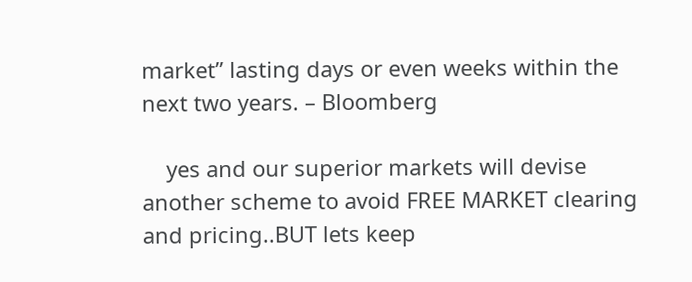market” lasting days or even weeks within the next two years. – Bloomberg

    yes and our superior markets will devise another scheme to avoid FREE MARKET clearing and pricing..BUT lets keep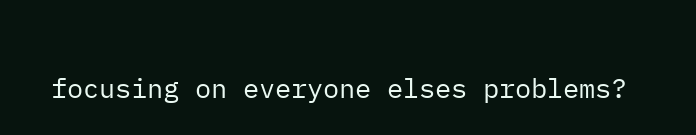focusing on everyone elses problems?